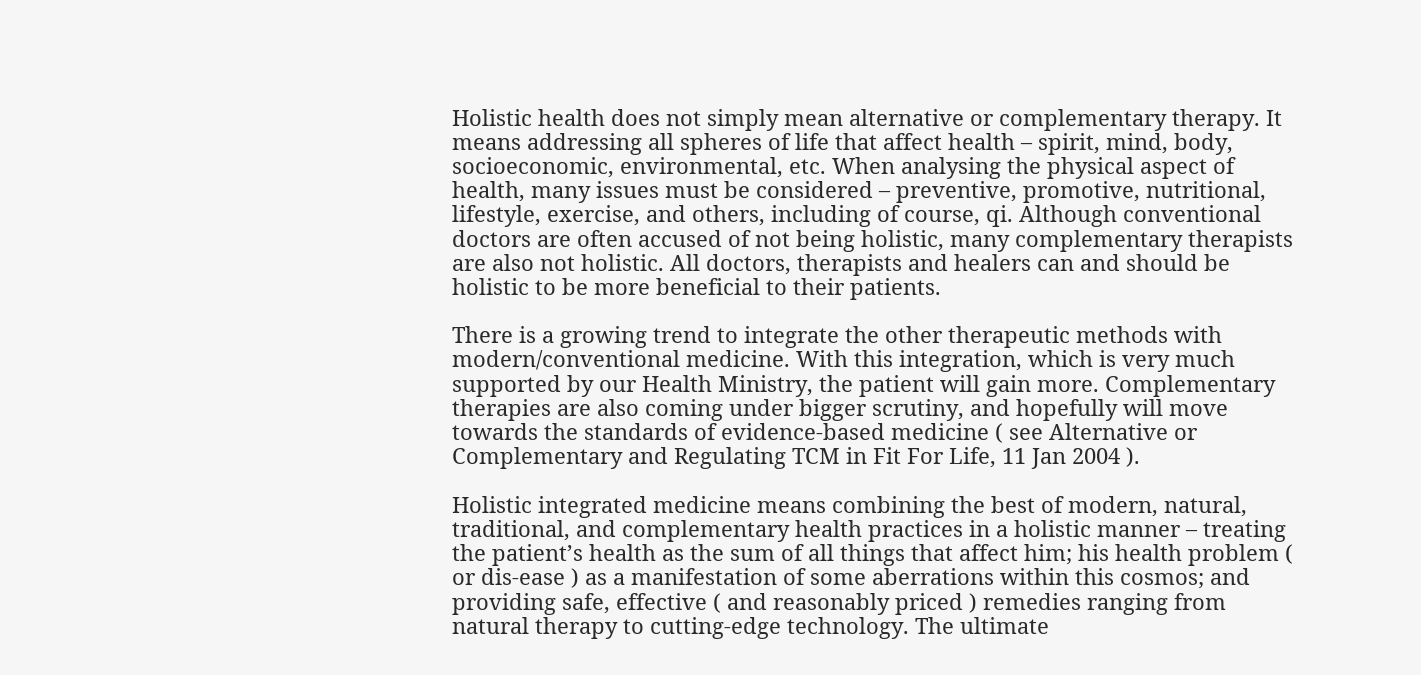Holistic health does not simply mean alternative or complementary therapy. It means addressing all spheres of life that affect health – spirit, mind, body, socioeconomic, environmental, etc. When analysing the physical aspect of health, many issues must be considered – preventive, promotive, nutritional, lifestyle, exercise, and others, including of course, qi. Although conventional doctors are often accused of not being holistic, many complementary therapists are also not holistic. All doctors, therapists and healers can and should be holistic to be more beneficial to their patients.

There is a growing trend to integrate the other therapeutic methods with modern/conventional medicine. With this integration, which is very much supported by our Health Ministry, the patient will gain more. Complementary therapies are also coming under bigger scrutiny, and hopefully will move towards the standards of evidence-based medicine ( see Alternative or Complementary and Regulating TCM in Fit For Life, 11 Jan 2004 ).

Holistic integrated medicine means combining the best of modern, natural, traditional, and complementary health practices in a holistic manner – treating the patient’s health as the sum of all things that affect him; his health problem ( or dis-ease ) as a manifestation of some aberrations within this cosmos; and providing safe, effective ( and reasonably priced ) remedies ranging from natural therapy to cutting-edge technology. The ultimate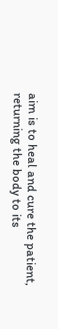aim is to heal and cure the patient, returning the body to its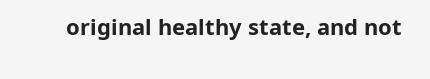original healthy state, and not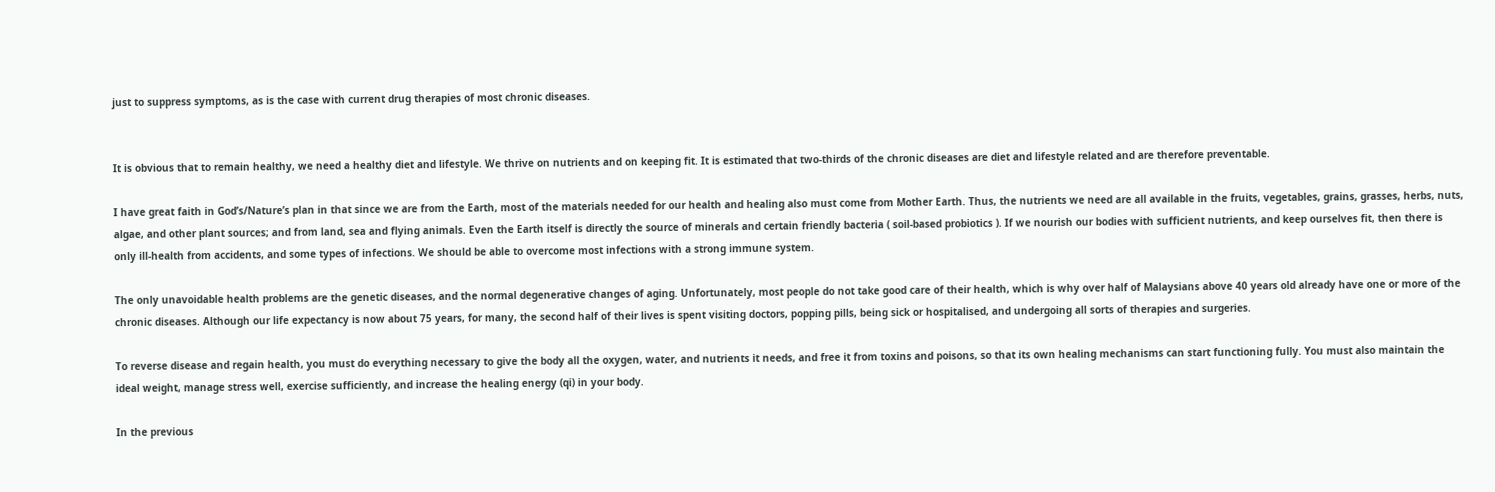just to suppress symptoms, as is the case with current drug therapies of most chronic diseases.


It is obvious that to remain healthy, we need a healthy diet and lifestyle. We thrive on nutrients and on keeping fit. It is estimated that two-thirds of the chronic diseases are diet and lifestyle related and are therefore preventable.

I have great faith in God’s/Nature’s plan in that since we are from the Earth, most of the materials needed for our health and healing also must come from Mother Earth. Thus, the nutrients we need are all available in the fruits, vegetables, grains, grasses, herbs, nuts, algae, and other plant sources; and from land, sea and flying animals. Even the Earth itself is directly the source of minerals and certain friendly bacteria ( soil-based probiotics ). If we nourish our bodies with sufficient nutrients, and keep ourselves fit, then there is only ill-health from accidents, and some types of infections. We should be able to overcome most infections with a strong immune system.

The only unavoidable health problems are the genetic diseases, and the normal degenerative changes of aging. Unfortunately, most people do not take good care of their health, which is why over half of Malaysians above 40 years old already have one or more of the chronic diseases. Although our life expectancy is now about 75 years, for many, the second half of their lives is spent visiting doctors, popping pills, being sick or hospitalised, and undergoing all sorts of therapies and surgeries.

To reverse disease and regain health, you must do everything necessary to give the body all the oxygen, water, and nutrients it needs, and free it from toxins and poisons, so that its own healing mechanisms can start functioning fully. You must also maintain the ideal weight, manage stress well, exercise sufficiently, and increase the healing energy (qi) in your body.

In the previous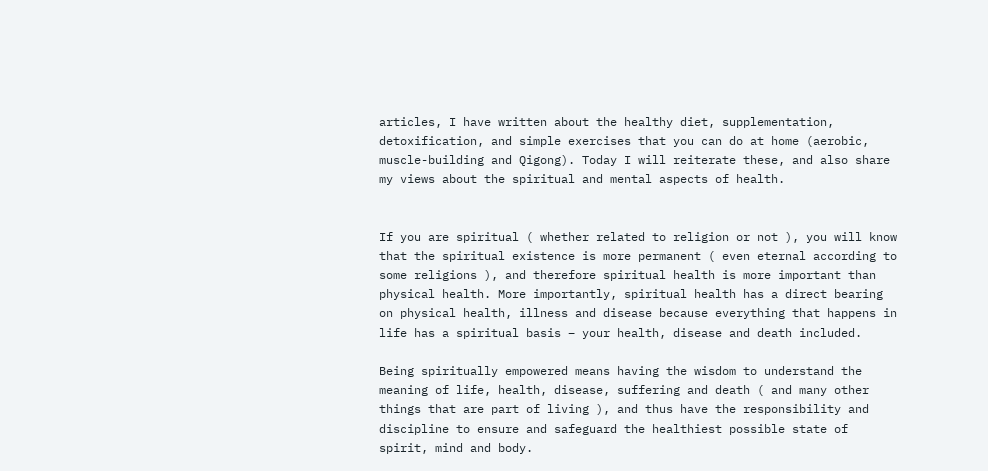articles, I have written about the healthy diet, supplementation, detoxification, and simple exercises that you can do at home (aerobic, muscle-building and Qigong). Today I will reiterate these, and also share my views about the spiritual and mental aspects of health.


If you are spiritual ( whether related to religion or not ), you will know that the spiritual existence is more permanent ( even eternal according to some religions ), and therefore spiritual health is more important than physical health. More importantly, spiritual health has a direct bearing on physical health, illness and disease because everything that happens in life has a spiritual basis – your health, disease and death included.

Being spiritually empowered means having the wisdom to understand the meaning of life, health, disease, suffering and death ( and many other things that are part of living ), and thus have the responsibility and discipline to ensure and safeguard the healthiest possible state of spirit, mind and body.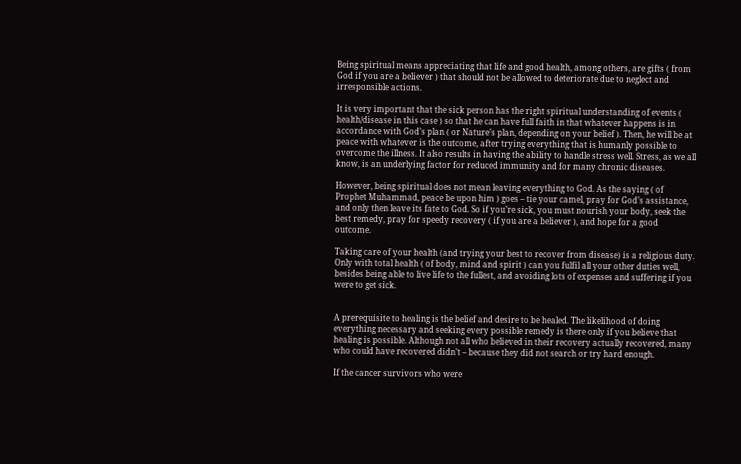Being spiritual means appreciating that life and good health, among others, are gifts ( from God if you are a believer ) that should not be allowed to deteriorate due to neglect and irresponsible actions.

It is very important that the sick person has the right spiritual understanding of events ( health/disease in this case ) so that he can have full faith in that whatever happens is in accordance with God’s plan ( or Nature’s plan, depending on your belief ). Then, he will be at peace with whatever is the outcome, after trying everything that is humanly possible to overcome the illness. It also results in having the ability to handle stress well. Stress, as we all know, is an underlying factor for reduced immunity and for many chronic diseases.

However, being spiritual does not mean leaving everything to God. As the saying ( of Prophet Muhammad, peace be upon him ) goes – tie your camel, pray for God’s assistance, and only then leave its fate to God. So if you’re sick, you must nourish your body, seek the best remedy, pray for speedy recovery ( if you are a believer ), and hope for a good outcome.

Taking care of your health (and trying your best to recover from disease) is a religious duty. Only with total health ( of body, mind and spirit ) can you fulfil all your other duties well, besides being able to live life to the fullest, and avoiding lots of expenses and suffering if you were to get sick.


A prerequisite to healing is the belief and desire to be healed. The likelihood of doing everything necessary and seeking every possible remedy is there only if you believe that healing is possible. Although not all who believed in their recovery actually recovered, many who could have recovered didn’t – because they did not search or try hard enough.

If the cancer survivors who were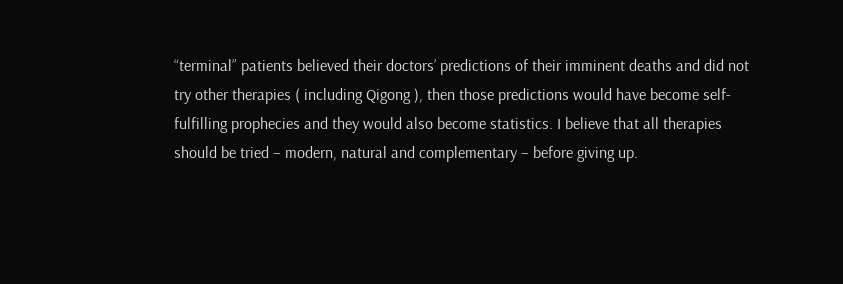“terminal” patients believed their doctors’ predictions of their imminent deaths and did not try other therapies ( including Qigong ), then those predictions would have become self-fulfilling prophecies and they would also become statistics. I believe that all therapies should be tried – modern, natural and complementary – before giving up.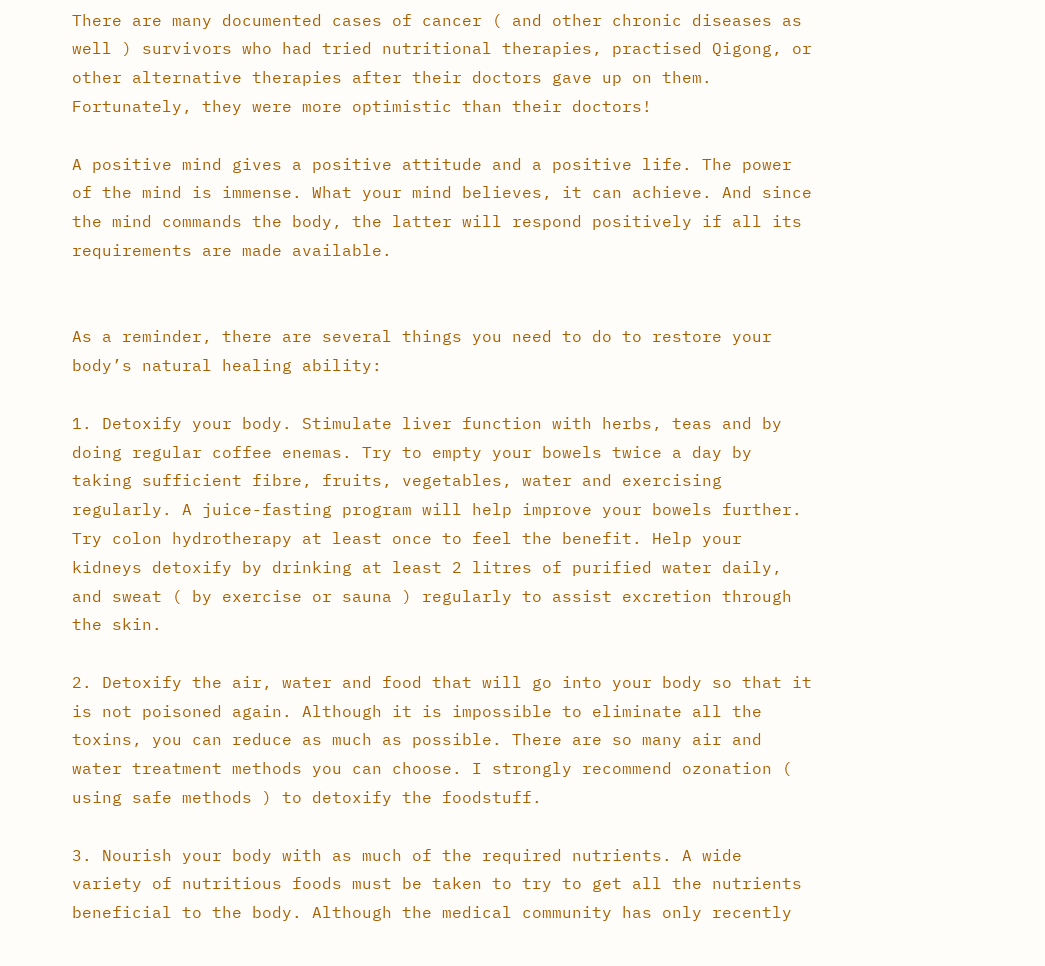There are many documented cases of cancer ( and other chronic diseases as well ) survivors who had tried nutritional therapies, practised Qigong, or other alternative therapies after their doctors gave up on them. Fortunately, they were more optimistic than their doctors!

A positive mind gives a positive attitude and a positive life. The power of the mind is immense. What your mind believes, it can achieve. And since the mind commands the body, the latter will respond positively if all its requirements are made available.


As a reminder, there are several things you need to do to restore your body’s natural healing ability:

1. Detoxify your body. Stimulate liver function with herbs, teas and by doing regular coffee enemas. Try to empty your bowels twice a day by taking sufficient fibre, fruits, vegetables, water and exercising regularly. A juice-fasting program will help improve your bowels further. Try colon hydrotherapy at least once to feel the benefit. Help your kidneys detoxify by drinking at least 2 litres of purified water daily, and sweat ( by exercise or sauna ) regularly to assist excretion through the skin.

2. Detoxify the air, water and food that will go into your body so that it is not poisoned again. Although it is impossible to eliminate all the toxins, you can reduce as much as possible. There are so many air and water treatment methods you can choose. I strongly recommend ozonation ( using safe methods ) to detoxify the foodstuff.

3. Nourish your body with as much of the required nutrients. A wide variety of nutritious foods must be taken to try to get all the nutrients beneficial to the body. Although the medical community has only recently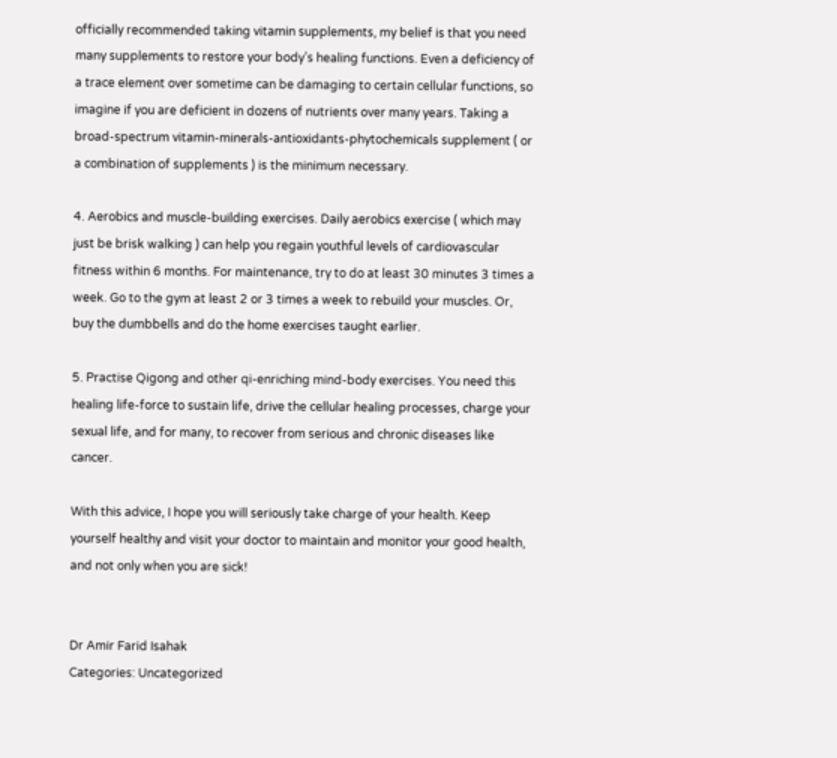officially recommended taking vitamin supplements, my belief is that you need many supplements to restore your body’s healing functions. Even a deficiency of a trace element over sometime can be damaging to certain cellular functions, so imagine if you are deficient in dozens of nutrients over many years. Taking a broad-spectrum vitamin-minerals-antioxidants-phytochemicals supplement ( or a combination of supplements ) is the minimum necessary.

4. Aerobics and muscle-building exercises. Daily aerobics exercise ( which may just be brisk walking ) can help you regain youthful levels of cardiovascular fitness within 6 months. For maintenance, try to do at least 30 minutes 3 times a week. Go to the gym at least 2 or 3 times a week to rebuild your muscles. Or, buy the dumbbells and do the home exercises taught earlier.

5. Practise Qigong and other qi-enriching mind-body exercises. You need this healing life-force to sustain life, drive the cellular healing processes, charge your sexual life, and for many, to recover from serious and chronic diseases like cancer.

With this advice, I hope you will seriously take charge of your health. Keep yourself healthy and visit your doctor to maintain and monitor your good health, and not only when you are sick!


Dr Amir Farid Isahak
Categories: Uncategorized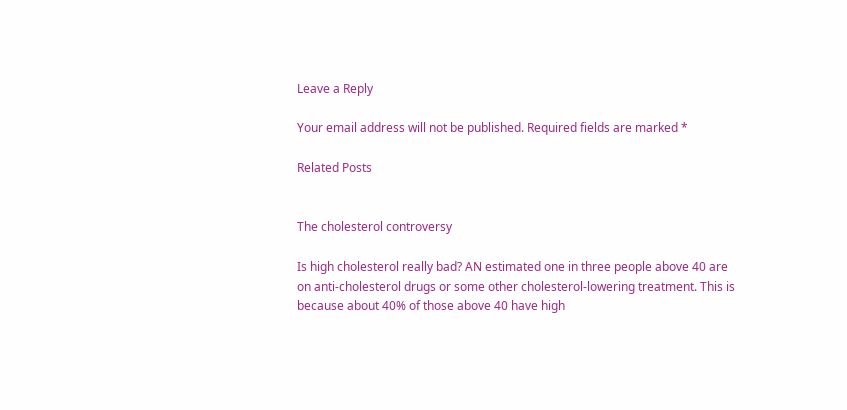Leave a Reply

Your email address will not be published. Required fields are marked *

Related Posts


The cholesterol controversy

Is high cholesterol really bad? AN estimated one in three people above 40 are on anti-cholesterol drugs or some other cholesterol-lowering treatment. This is because about 40% of those above 40 have high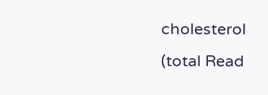cholesterol (total Read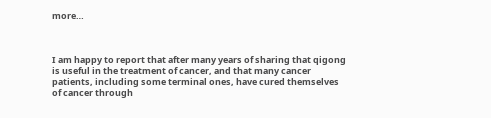more…



I am happy to report that after many years of sharing that qigong is useful in the treatment of cancer, and that many cancer patients, including some terminal ones, have cured themselves of cancer through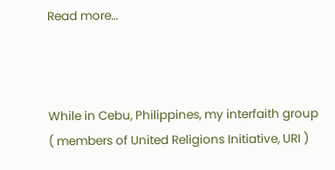Read more…



While in Cebu, Philippines, my interfaith group ( members of United Religions Initiative, URI )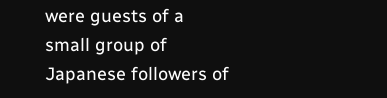were guests of a small group of Japanese followers of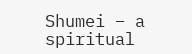Shumei – a spiritual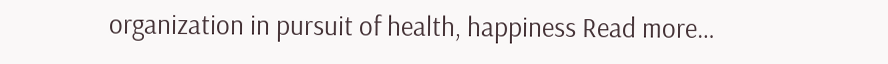organization in pursuit of health, happiness Read more…